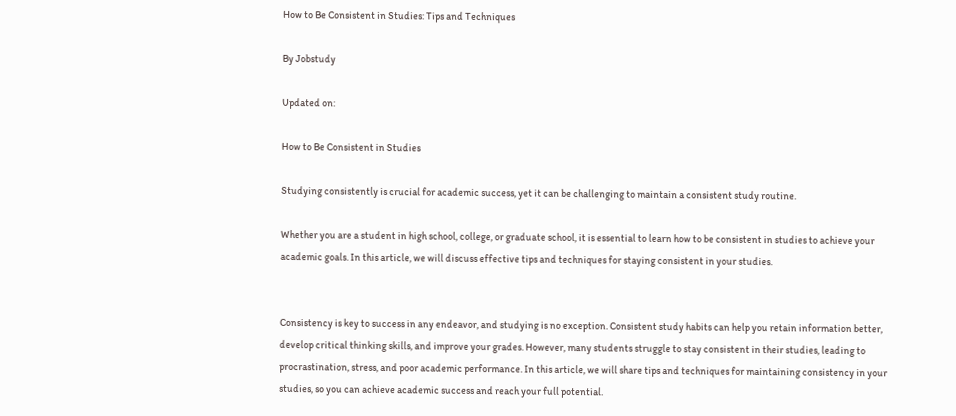How to Be Consistent in Studies: Tips and Techniques

By Jobstudy

Updated on:

How to Be Consistent in Studies

Studying consistently is crucial for academic success, yet it can be challenging to maintain a consistent study routine.

Whether you are a student in high school, college, or graduate school, it is essential to learn how to be consistent in studies to achieve your academic goals. In this article, we will discuss effective tips and techniques for staying consistent in your studies.


Consistency is key to success in any endeavor, and studying is no exception. Consistent study habits can help you retain information better, develop critical thinking skills, and improve your grades. However, many students struggle to stay consistent in their studies, leading to procrastination, stress, and poor academic performance. In this article, we will share tips and techniques for maintaining consistency in your studies, so you can achieve academic success and reach your full potential.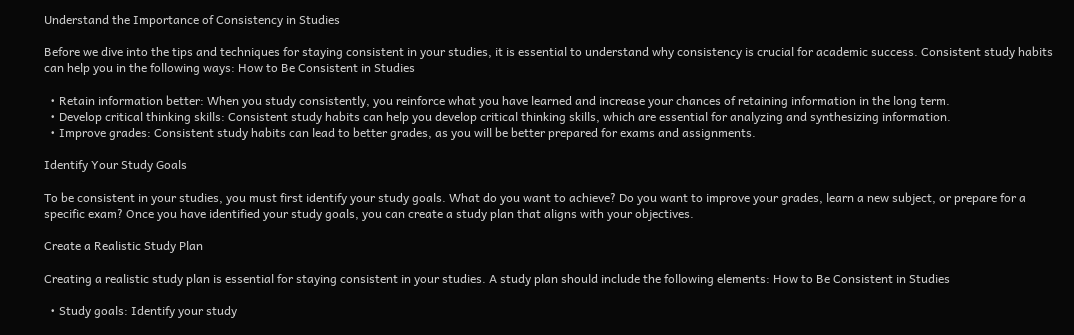Understand the Importance of Consistency in Studies

Before we dive into the tips and techniques for staying consistent in your studies, it is essential to understand why consistency is crucial for academic success. Consistent study habits can help you in the following ways: How to Be Consistent in Studies

  • Retain information better: When you study consistently, you reinforce what you have learned and increase your chances of retaining information in the long term.
  • Develop critical thinking skills: Consistent study habits can help you develop critical thinking skills, which are essential for analyzing and synthesizing information.
  • Improve grades: Consistent study habits can lead to better grades, as you will be better prepared for exams and assignments.

Identify Your Study Goals

To be consistent in your studies, you must first identify your study goals. What do you want to achieve? Do you want to improve your grades, learn a new subject, or prepare for a specific exam? Once you have identified your study goals, you can create a study plan that aligns with your objectives.

Create a Realistic Study Plan

Creating a realistic study plan is essential for staying consistent in your studies. A study plan should include the following elements: How to Be Consistent in Studies

  • Study goals: Identify your study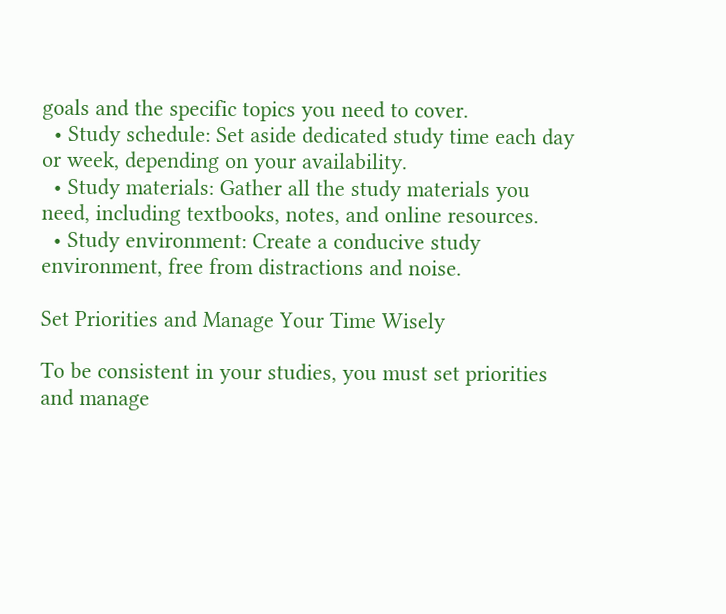goals and the specific topics you need to cover.
  • Study schedule: Set aside dedicated study time each day or week, depending on your availability.
  • Study materials: Gather all the study materials you need, including textbooks, notes, and online resources.
  • Study environment: Create a conducive study environment, free from distractions and noise.

Set Priorities and Manage Your Time Wisely

To be consistent in your studies, you must set priorities and manage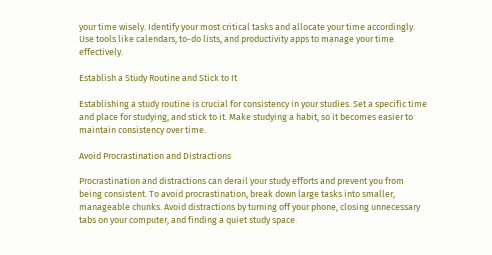your time wisely. Identify your most critical tasks and allocate your time accordingly. Use tools like calendars, to-do lists, and productivity apps to manage your time effectively.

Establish a Study Routine and Stick to It

Establishing a study routine is crucial for consistency in your studies. Set a specific time and place for studying, and stick to it. Make studying a habit, so it becomes easier to maintain consistency over time.

Avoid Procrastination and Distractions

Procrastination and distractions can derail your study efforts and prevent you from being consistent. To avoid procrastination, break down large tasks into smaller, manageable chunks. Avoid distractions by turning off your phone, closing unnecessary tabs on your computer, and finding a quiet study space.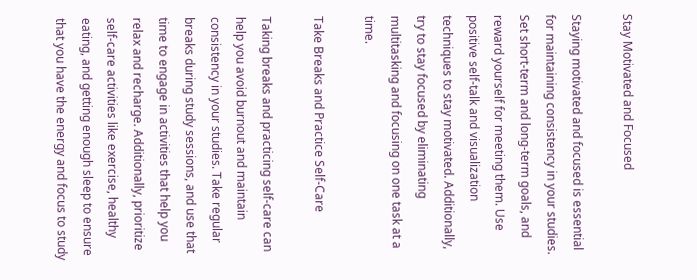Stay Motivated and Focused

Staying motivated and focused is essential for maintaining consistency in your studies. Set short-term and long-term goals, and reward yourself for meeting them. Use positive self-talk and visualization techniques to stay motivated. Additionally, try to stay focused by eliminating multitasking and focusing on one task at a time.

Take Breaks and Practice Self-Care

Taking breaks and practicing self-care can help you avoid burnout and maintain consistency in your studies. Take regular breaks during study sessions, and use that time to engage in activities that help you relax and recharge. Additionally, prioritize self-care activities like exercise, healthy eating, and getting enough sleep to ensure that you have the energy and focus to study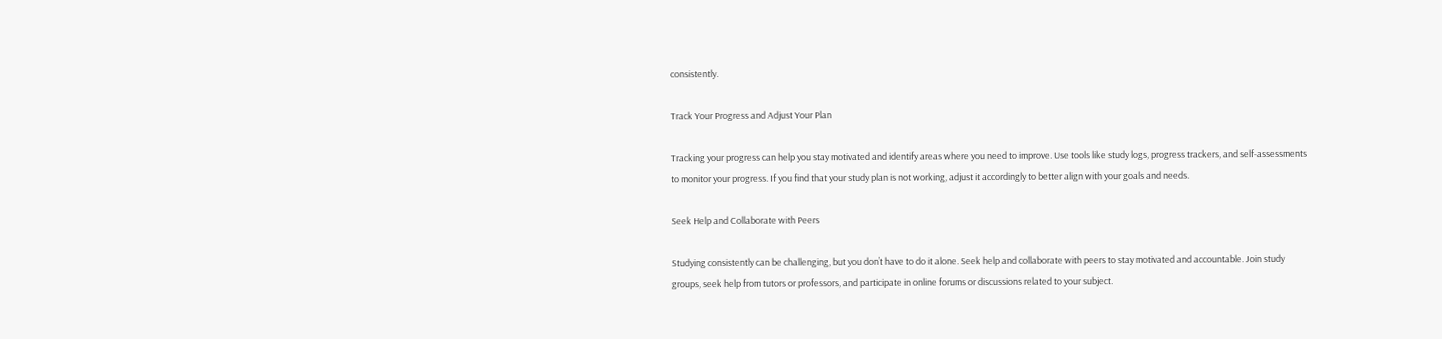consistently.

Track Your Progress and Adjust Your Plan

Tracking your progress can help you stay motivated and identify areas where you need to improve. Use tools like study logs, progress trackers, and self-assessments to monitor your progress. If you find that your study plan is not working, adjust it accordingly to better align with your goals and needs.

Seek Help and Collaborate with Peers

Studying consistently can be challenging, but you don’t have to do it alone. Seek help and collaborate with peers to stay motivated and accountable. Join study groups, seek help from tutors or professors, and participate in online forums or discussions related to your subject.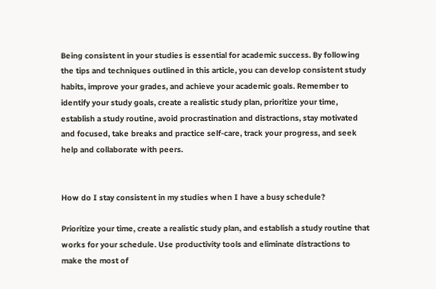Being consistent in your studies is essential for academic success. By following the tips and techniques outlined in this article, you can develop consistent study habits, improve your grades, and achieve your academic goals. Remember to identify your study goals, create a realistic study plan, prioritize your time, establish a study routine, avoid procrastination and distractions, stay motivated and focused, take breaks and practice self-care, track your progress, and seek help and collaborate with peers.


How do I stay consistent in my studies when I have a busy schedule?

Prioritize your time, create a realistic study plan, and establish a study routine that works for your schedule. Use productivity tools and eliminate distractions to make the most of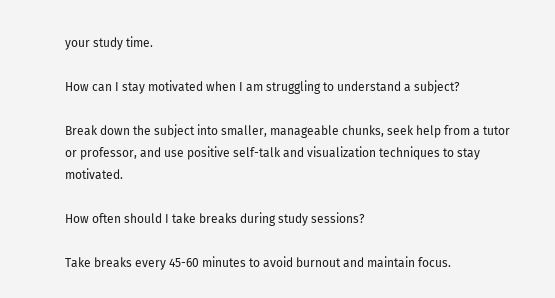your study time.

How can I stay motivated when I am struggling to understand a subject?

Break down the subject into smaller, manageable chunks, seek help from a tutor or professor, and use positive self-talk and visualization techniques to stay motivated.

How often should I take breaks during study sessions?

Take breaks every 45-60 minutes to avoid burnout and maintain focus.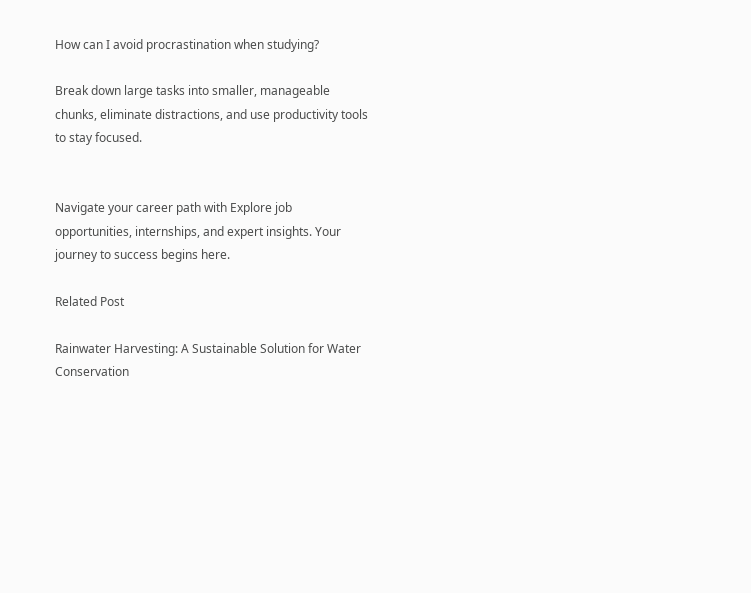How can I avoid procrastination when studying?

Break down large tasks into smaller, manageable chunks, eliminate distractions, and use productivity tools to stay focused.


Navigate your career path with Explore job opportunities, internships, and expert insights. Your journey to success begins here.

Related Post

Rainwater Harvesting: A Sustainable Solution for Water Conservation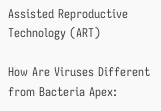Assisted Reproductive Technology (ART)

How Are Viruses Different from Bacteria Apex: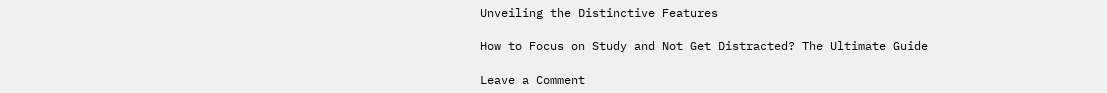Unveiling the Distinctive Features

How to Focus on Study and Not Get Distracted? The Ultimate Guide

Leave a Comment